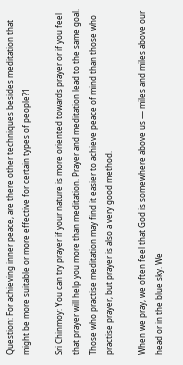Question: For achieving inner peace, are there other techniques besides meditation that might be more suitable or more effective for certain types of people?1

Sri Chinmoy: You can try prayer if your nature is more oriented towards prayer or if you feel that prayer will help you more than meditation. Prayer and meditation lead to the same goal. Those who practise meditation may find it easier to achieve peace of mind than those who practise prayer, but prayer is also a very good method.

When we pray, we often feel that God is somewhere above us — miles and miles above our head or in the blue sky. We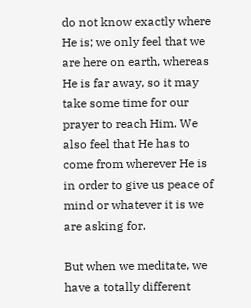do not know exactly where He is; we only feel that we are here on earth, whereas He is far away, so it may take some time for our prayer to reach Him. We also feel that He has to come from wherever He is in order to give us peace of mind or whatever it is we are asking for.

But when we meditate, we have a totally different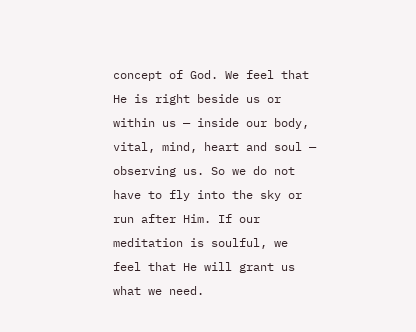concept of God. We feel that He is right beside us or within us — inside our body, vital, mind, heart and soul — observing us. So we do not have to fly into the sky or run after Him. If our meditation is soulful, we feel that He will grant us what we need.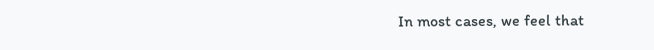In most cases, we feel that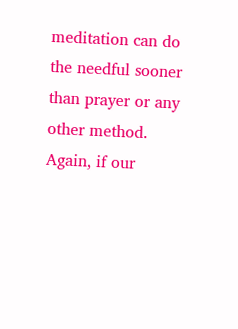meditation can do the needful sooner than prayer or any other method. Again, if our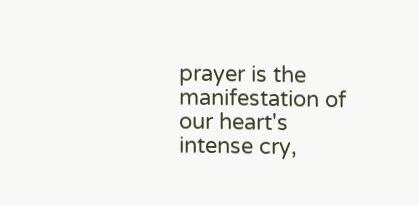prayer is the manifestation of our heart's intense cry,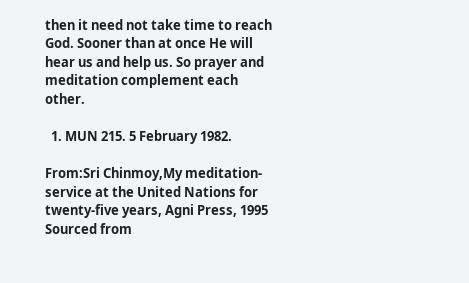then it need not take time to reach God. Sooner than at once He will hear us and help us. So prayer and meditation complement each other.

  1. MUN 215. 5 February 1982.

From:Sri Chinmoy,My meditation-service at the United Nations for twenty-five years, Agni Press, 1995
Sourced from